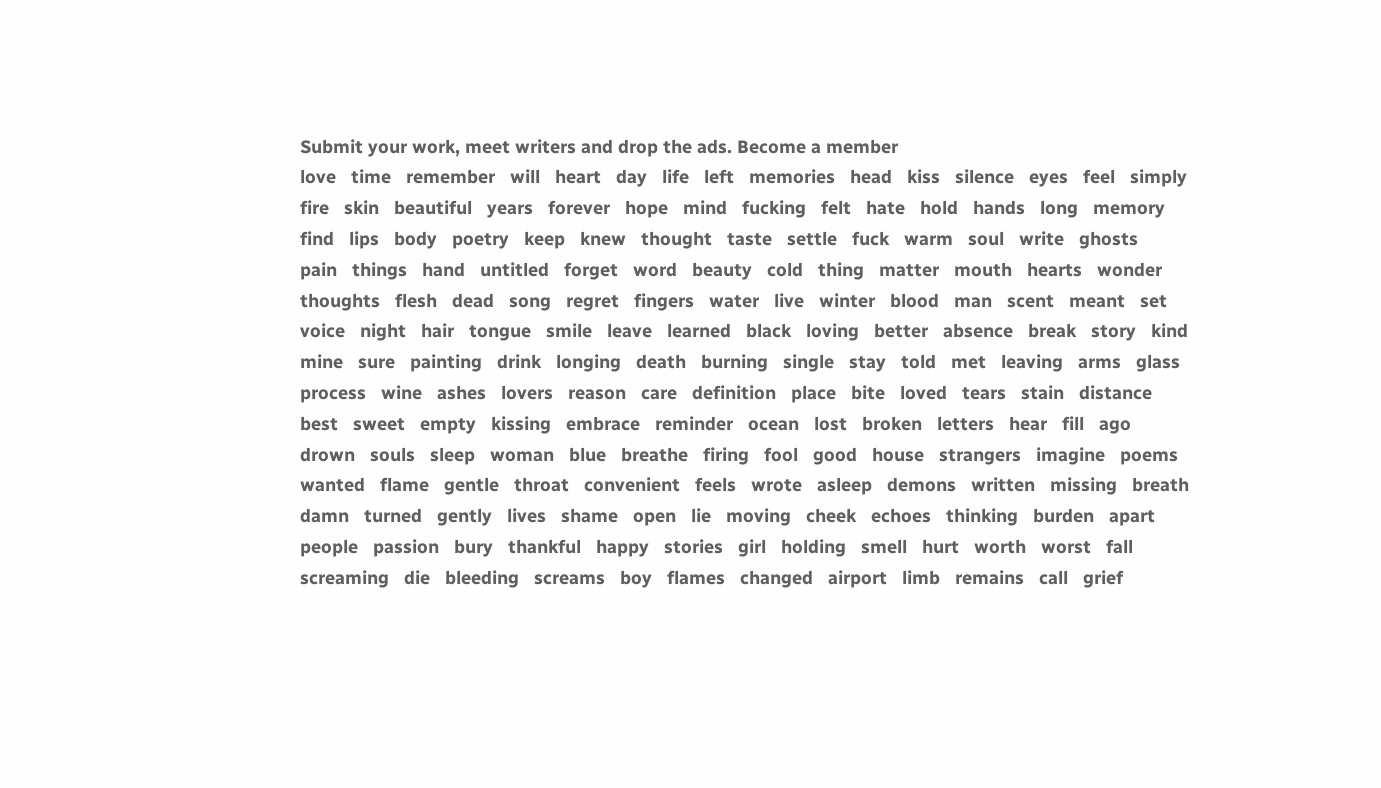Submit your work, meet writers and drop the ads. Become a member
love   time   remember   will   heart   day   life   left   memories   head   kiss   silence   eyes   feel   simply   fire   skin   beautiful   years   forever   hope   mind   fucking   felt   hate   hold   hands   long   memory   find   lips   body   poetry   keep   knew   thought   taste   settle   fuck   warm   soul   write   ghosts   pain   things   hand   untitled   forget   word   beauty   cold   thing   matter   mouth   hearts   wonder   thoughts   flesh   dead   song   regret   fingers   water   live   winter   blood   man   scent   meant   set   voice   night   hair   tongue   smile   leave   learned   black   loving   better   absence   break   story   kind   mine   sure   painting   drink   longing   death   burning   single   stay   told   met   leaving   arms   glass   process   wine   ashes   lovers   reason   care   definition   place   bite   loved   tears   stain   distance   best   sweet   empty   kissing   embrace   reminder   ocean   lost   broken   letters   hear   fill   ago   drown   souls   sleep   woman   blue   breathe   firing   fool   good   house   strangers   imagine   poems   wanted   flame   gentle   throat   convenient   feels   wrote   asleep   demons   written   missing   breath   damn   turned   gently   lives   shame   open   lie   moving   cheek   echoes   thinking   burden   apart   people   passion   bury   thankful   happy   stories   girl   holding   smell   hurt   worth   worst   fall   screaming   die   bleeding   screams   boy   flames   changed   airport   limb   remains   call   grief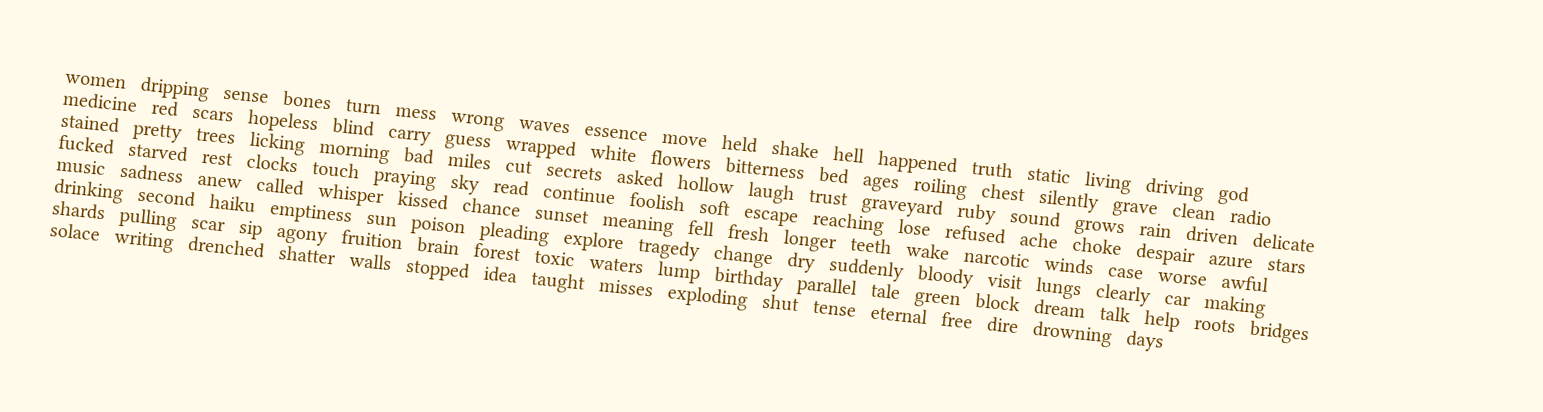women   dripping   sense   bones   turn   mess   wrong   waves   essence   move   held   shake   hell   happened   truth   static   living   driving   god   medicine   red   scars   hopeless   blind   carry   guess   wrapped   white   flowers   bitterness   bed   ages   roiling   chest   silently   grave   clean   radio   stained   pretty   trees   licking   morning   bad   miles   cut   secrets   asked   hollow   laugh   trust   graveyard   ruby   sound   grows   rain   driven   delicate   fucked   starved   rest   clocks   touch   praying   sky   read   continue   foolish   soft   escape   reaching   lose   refused   ache   choke   despair   azure   stars   music   sadness   anew   called   whisper   kissed   chance   sunset   meaning   fell   fresh   longer   teeth   wake   narcotic   winds   case   worse   awful   drinking   second   haiku   emptiness   sun   poison   pleading   explore   tragedy   change   dry   suddenly   bloody   visit   lungs   clearly   car   making   shards   pulling   scar   sip   agony   fruition   brain   forest   toxic   waters   lump   birthday   parallel   tale   green   block   dream   talk   help   roots   bridges   solace   writing   drenched   shatter   walls   stopped   idea   taught   misses   exploding   shut   tense   eternal   free   dire   drowning   days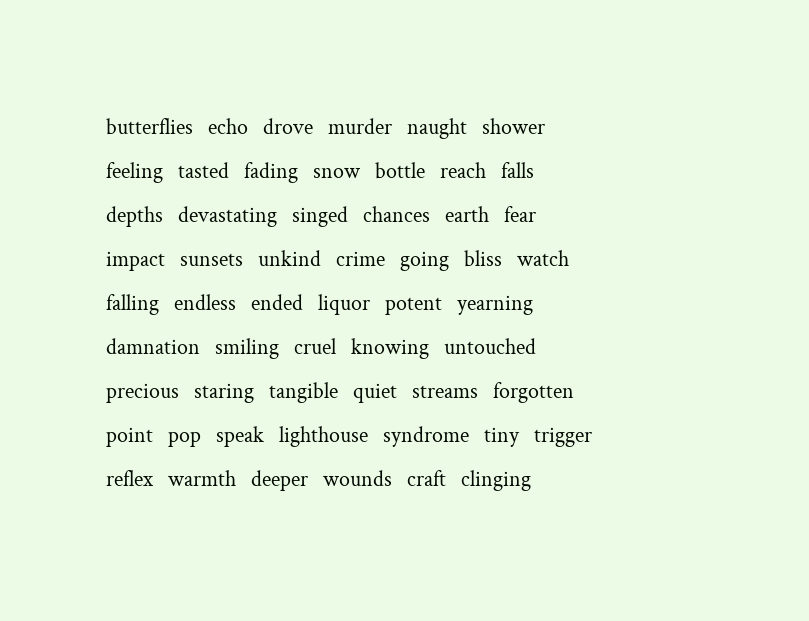butterflies   echo   drove   murder   naught   shower   feeling   tasted   fading   snow   bottle   reach   falls   depths   devastating   singed   chances   earth   fear   impact   sunsets   unkind   crime   going   bliss   watch   falling   endless   ended   liquor   potent   yearning   damnation   smiling   cruel   knowing   untouched   precious   staring   tangible   quiet   streams   forgotten   point   pop   speak   lighthouse   syndrome   tiny   trigger   reflex   warmth   deeper   wounds   craft   clinging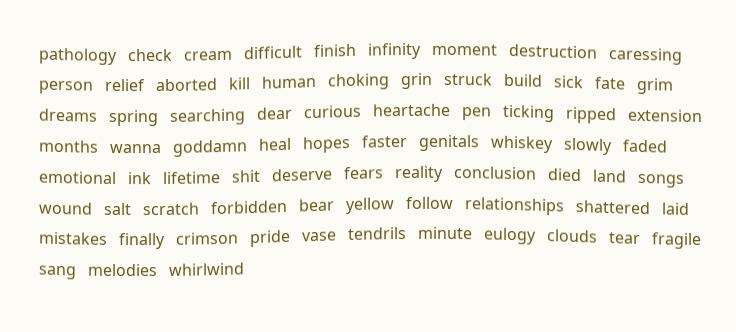pathology   check   cream   difficult   finish   infinity   moment   destruction   caressing   person   relief   aborted   kill   human   choking   grin   struck   build   sick   fate   grim   dreams   spring   searching   dear   curious   heartache   pen   ticking   ripped   extension   months   wanna   goddamn   heal   hopes   faster   genitals   whiskey   slowly   faded   emotional   ink   lifetime   shit   deserve   fears   reality   conclusion   died   land   songs   wound   salt   scratch   forbidden   bear   yellow   follow   relationships   shattered   laid   mistakes   finally   crimson   pride   vase   tendrils   minute   eulogy   clouds   tear   fragile   sang   melodies   whirlwind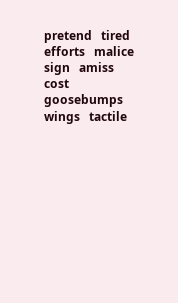pretend   tired   efforts   malice   sign   amiss   cost   goosebumps   wings   tactile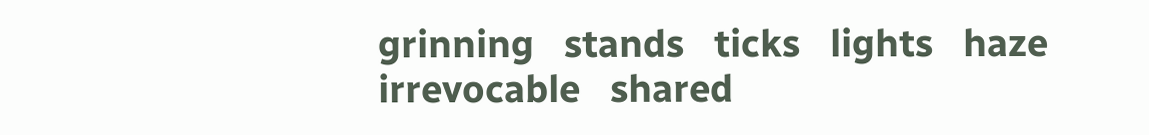grinning   stands   ticks   lights   haze   irrevocable   shared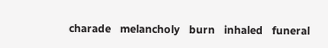charade   melancholy   burn   inhaled   funeral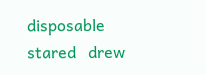disposable   stared   drew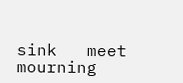sink   meet   mourning